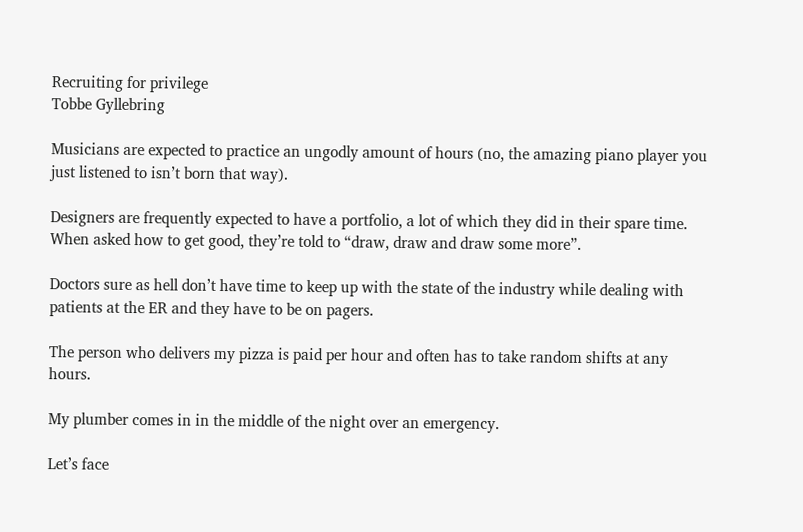Recruiting for privilege
Tobbe Gyllebring

Musicians are expected to practice an ungodly amount of hours (no, the amazing piano player you just listened to isn’t born that way).

Designers are frequently expected to have a portfolio, a lot of which they did in their spare time. When asked how to get good, they’re told to “draw, draw and draw some more”.

Doctors sure as hell don’t have time to keep up with the state of the industry while dealing with patients at the ER and they have to be on pagers.

The person who delivers my pizza is paid per hour and often has to take random shifts at any hours.

My plumber comes in in the middle of the night over an emergency.

Let’s face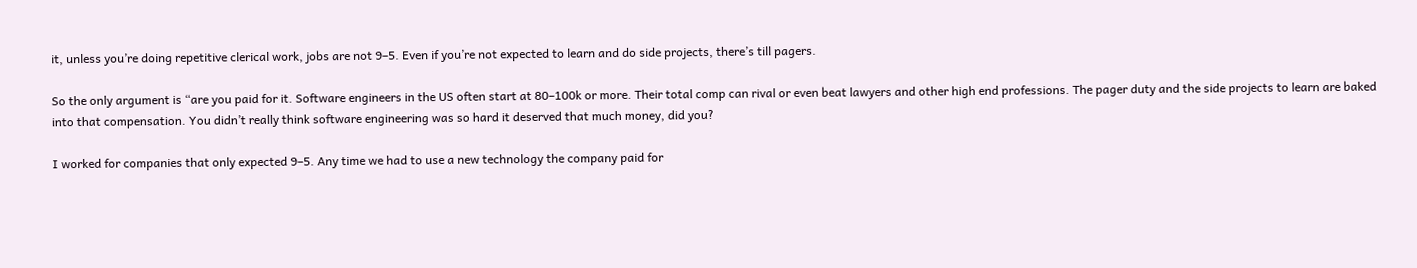it, unless you’re doing repetitive clerical work, jobs are not 9–5. Even if you’re not expected to learn and do side projects, there’s till pagers.

So the only argument is “are you paid for it. Software engineers in the US often start at 80–100k or more. Their total comp can rival or even beat lawyers and other high end professions. The pager duty and the side projects to learn are baked into that compensation. You didn’t really think software engineering was so hard it deserved that much money, did you?

I worked for companies that only expected 9–5. Any time we had to use a new technology the company paid for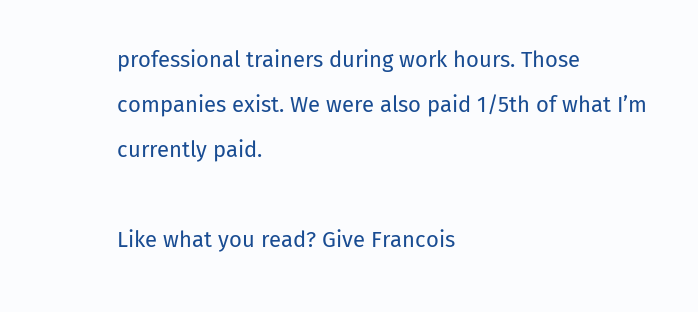professional trainers during work hours. Those companies exist. We were also paid 1/5th of what I’m currently paid.

Like what you read? Give Francois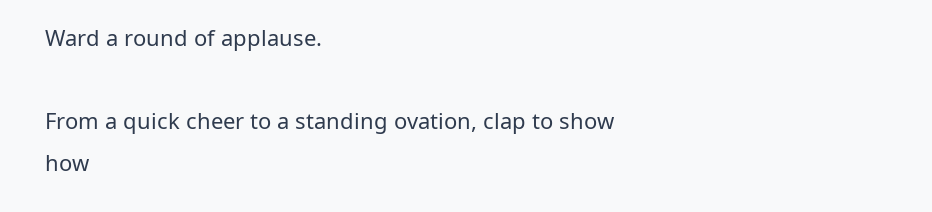Ward a round of applause.

From a quick cheer to a standing ovation, clap to show how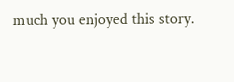much you enjoyed this story.